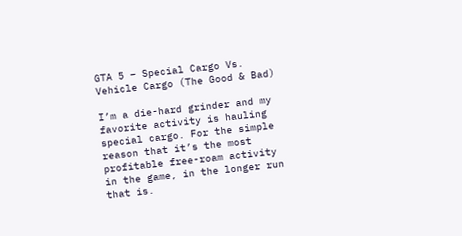GTA 5 – Special Cargo Vs. Vehicle Cargo (The Good & Bad)

I’m a die-hard grinder and my favorite activity is hauling special cargo. For the simple reason that it’s the most profitable free-roam activity in the game, in the longer run that is.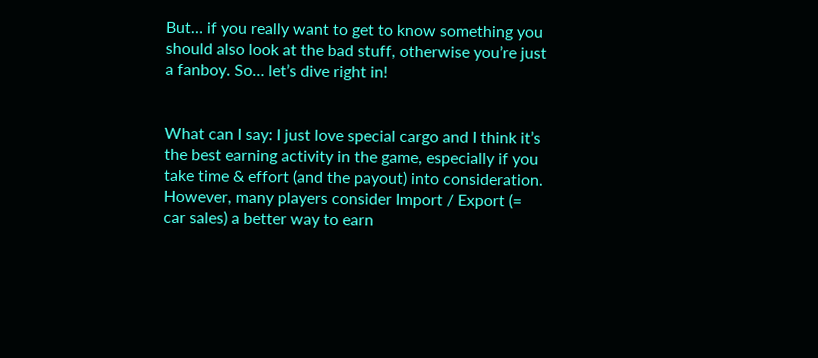But… if you really want to get to know something you should also look at the bad stuff, otherwise you’re just a fanboy. So… let’s dive right in!


What can I say: I just love special cargo and I think it’s the best earning activity in the game, especially if you take time & effort (and the payout) into consideration. However, many players consider Import / Export (= car sales) a better way to earn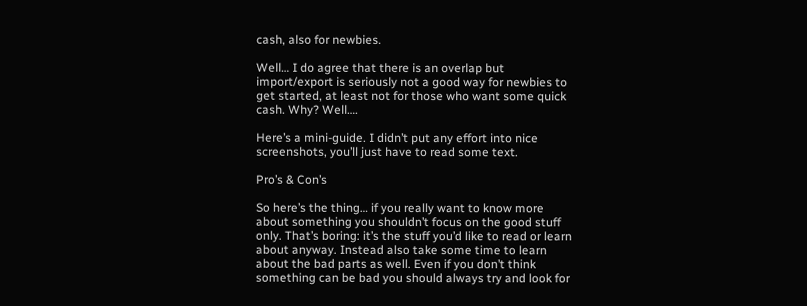cash, also for newbies.

Well… I do agree that there is an overlap but import/export is seriously not a good way for newbies to get started, at least not for those who want some quick cash. Why? Well….

Here’s a mini-guide. I didn’t put any effort into nice screenshots, you’ll just have to read some text.

Pro’s & Con’s

So here’s the thing… if you really want to know more about something you shouldn’t focus on the good stuff only. That’s boring: it’s the stuff you’d like to read or learn about anyway. Instead also take some time to learn about the bad parts as well. Even if you don’t think something can be bad you should always try and look for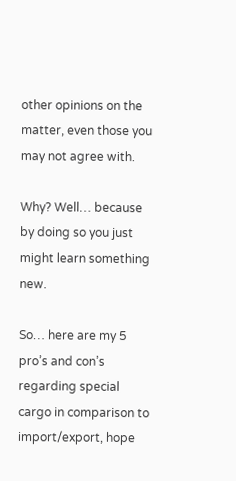other opinions on the matter, even those you may not agree with.

Why? Well… because by doing so you just might learn something new.

So… here are my 5 pro’s and con’s regarding special cargo in comparison to import/export, hope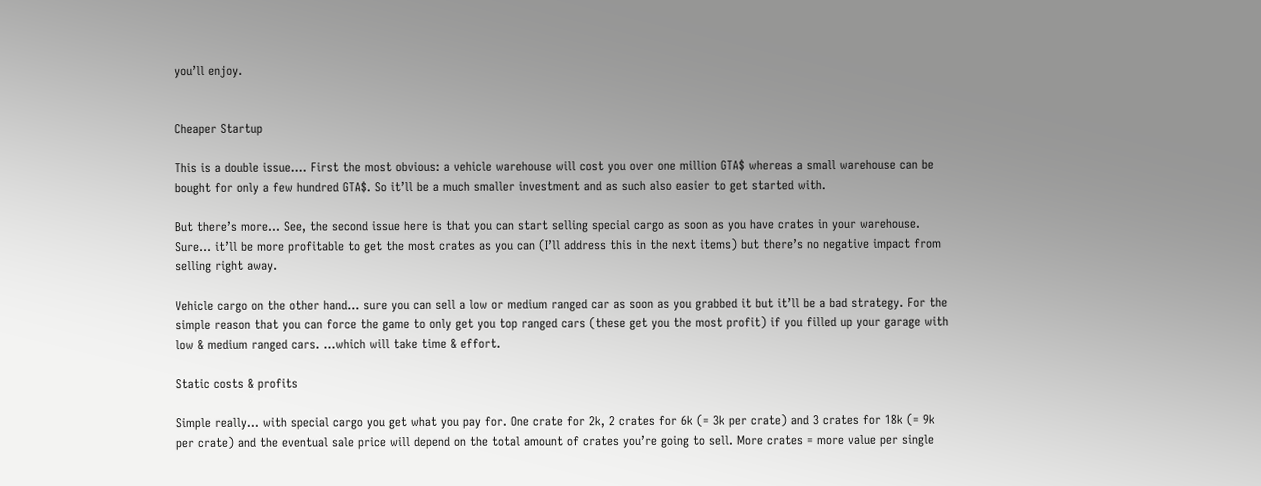you’ll enjoy.


Cheaper Startup

This is a double issue…. First the most obvious: a vehicle warehouse will cost you over one million GTA$ whereas a small warehouse can be bought for only a few hundred GTA$. So it’ll be a much smaller investment and as such also easier to get started with.

But there’s more… See, the second issue here is that you can start selling special cargo as soon as you have crates in your warehouse. Sure… it’ll be more profitable to get the most crates as you can (I’ll address this in the next items) but there’s no negative impact from selling right away.

Vehicle cargo on the other hand… sure you can sell a low or medium ranged car as soon as you grabbed it but it’ll be a bad strategy. For the simple reason that you can force the game to only get you top ranged cars (these get you the most profit) if you filled up your garage with low & medium ranged cars. …which will take time & effort.

Static costs & profits

Simple really… with special cargo you get what you pay for. One crate for 2k, 2 crates for 6k (= 3k per crate) and 3 crates for 18k (= 9k per crate) and the eventual sale price will depend on the total amount of crates you’re going to sell. More crates = more value per single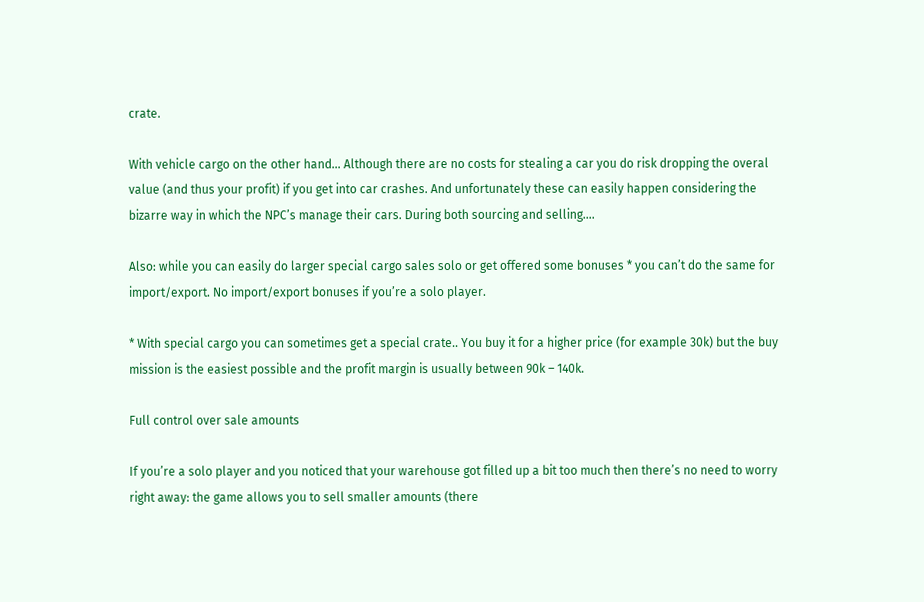crate.

With vehicle cargo on the other hand… Although there are no costs for stealing a car you do risk dropping the overal value (and thus your profit) if you get into car crashes. And unfortunately these can easily happen considering the bizarre way in which the NPC’s manage their cars. During both sourcing and selling….

Also: while you can easily do larger special cargo sales solo or get offered some bonuses * you can’t do the same for import/export. No import/export bonuses if you’re a solo player.

* With special cargo you can sometimes get a special crate.. You buy it for a higher price (for example 30k) but the buy mission is the easiest possible and the profit margin is usually between 90k – 140k.

Full control over sale amounts

If you’re a solo player and you noticed that your warehouse got filled up a bit too much then there’s no need to worry right away: the game allows you to sell smaller amounts (there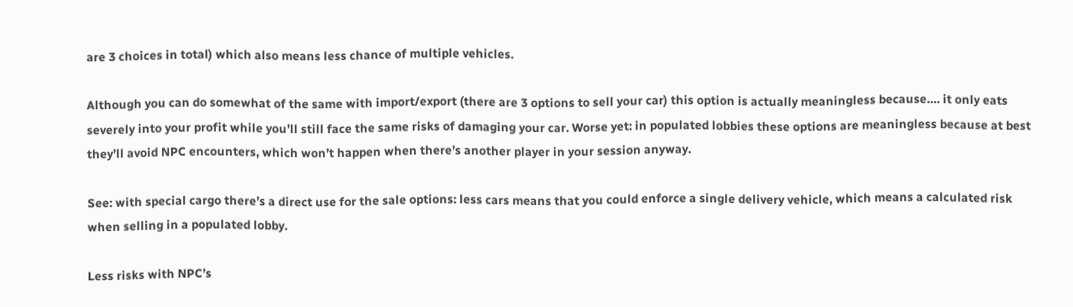are 3 choices in total) which also means less chance of multiple vehicles.

Although you can do somewhat of the same with import/export (there are 3 options to sell your car) this option is actually meaningless because…. it only eats severely into your profit while you’ll still face the same risks of damaging your car. Worse yet: in populated lobbies these options are meaningless because at best they’ll avoid NPC encounters, which won’t happen when there’s another player in your session anyway.

See: with special cargo there’s a direct use for the sale options: less cars means that you could enforce a single delivery vehicle, which means a calculated risk when selling in a populated lobby.

Less risks with NPC’s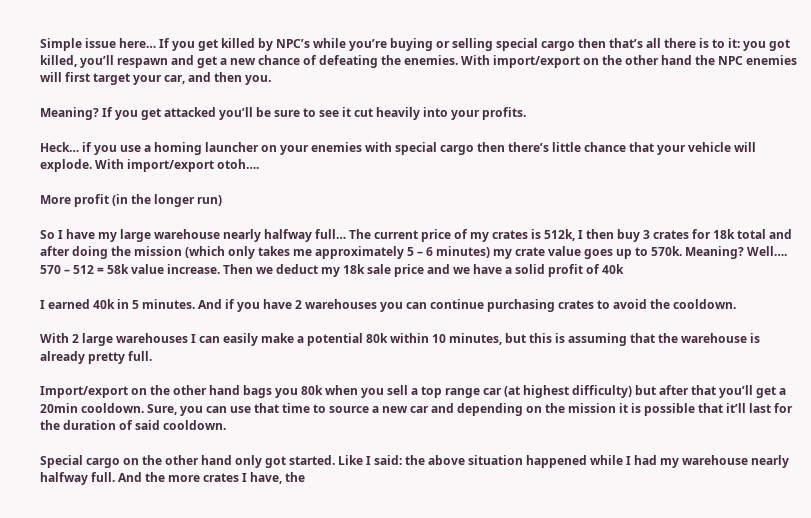Simple issue here… If you get killed by NPC’s while you’re buying or selling special cargo then that’s all there is to it: you got killed, you’ll respawn and get a new chance of defeating the enemies. With import/export on the other hand the NPC enemies will first target your car, and then you.

Meaning? If you get attacked you’ll be sure to see it cut heavily into your profits.

Heck… if you use a homing launcher on your enemies with special cargo then there’s little chance that your vehicle will explode. With import/export otoh….

More profit (in the longer run)

So I have my large warehouse nearly halfway full… The current price of my crates is 512k, I then buy 3 crates for 18k total and after doing the mission (which only takes me approximately 5 – 6 minutes) my crate value goes up to 570k. Meaning? Well…. 570 – 512 = 58k value increase. Then we deduct my 18k sale price and we have a solid profit of 40k

I earned 40k in 5 minutes. And if you have 2 warehouses you can continue purchasing crates to avoid the cooldown.

With 2 large warehouses I can easily make a potential 80k within 10 minutes, but this is assuming that the warehouse is already pretty full.

Import/export on the other hand bags you 80k when you sell a top range car (at highest difficulty) but after that you’ll get a 20min cooldown. Sure, you can use that time to source a new car and depending on the mission it is possible that it’ll last for the duration of said cooldown.

Special cargo on the other hand only got started. Like I said: the above situation happened while I had my warehouse nearly halfway full. And the more crates I have, the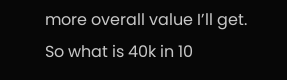more overall value I’ll get. So what is 40k in 10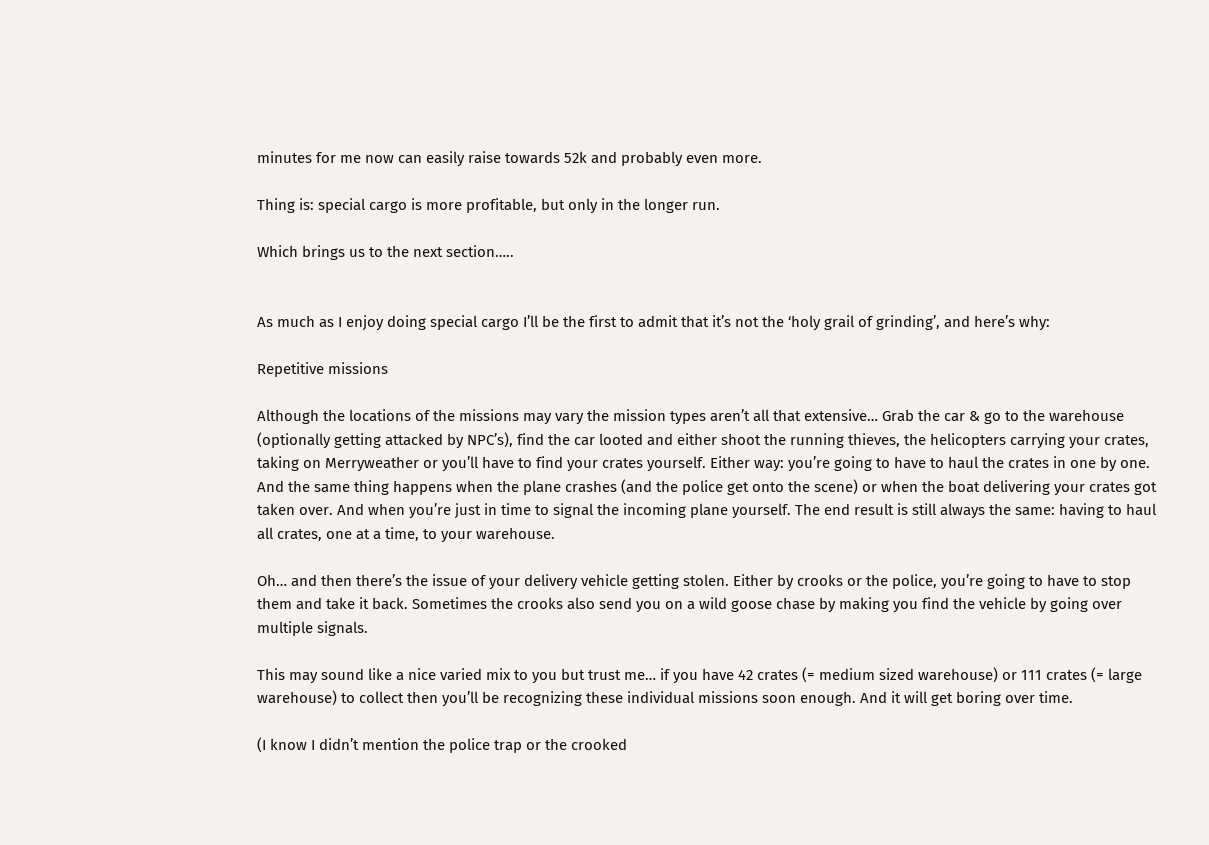minutes for me now can easily raise towards 52k and probably even more.

Thing is: special cargo is more profitable, but only in the longer run.

Which brings us to the next section…..


As much as I enjoy doing special cargo I’ll be the first to admit that it’s not the ‘holy grail of grinding’, and here’s why:

Repetitive missions

Although the locations of the missions may vary the mission types aren’t all that extensive… Grab the car & go to the warehouse (optionally getting attacked by NPC’s), find the car looted and either shoot the running thieves, the helicopters carrying your crates, taking on Merryweather or you’ll have to find your crates yourself. Either way: you’re going to have to haul the crates in one by one. And the same thing happens when the plane crashes (and the police get onto the scene) or when the boat delivering your crates got taken over. And when you’re just in time to signal the incoming plane yourself. The end result is still always the same: having to haul all crates, one at a time, to your warehouse.

Oh… and then there’s the issue of your delivery vehicle getting stolen. Either by crooks or the police, you’re going to have to stop them and take it back. Sometimes the crooks also send you on a wild goose chase by making you find the vehicle by going over multiple signals.

This may sound like a nice varied mix to you but trust me… if you have 42 crates (= medium sized warehouse) or 111 crates (= large warehouse) to collect then you’ll be recognizing these individual missions soon enough. And it will get boring over time.

(I know I didn’t mention the police trap or the crooked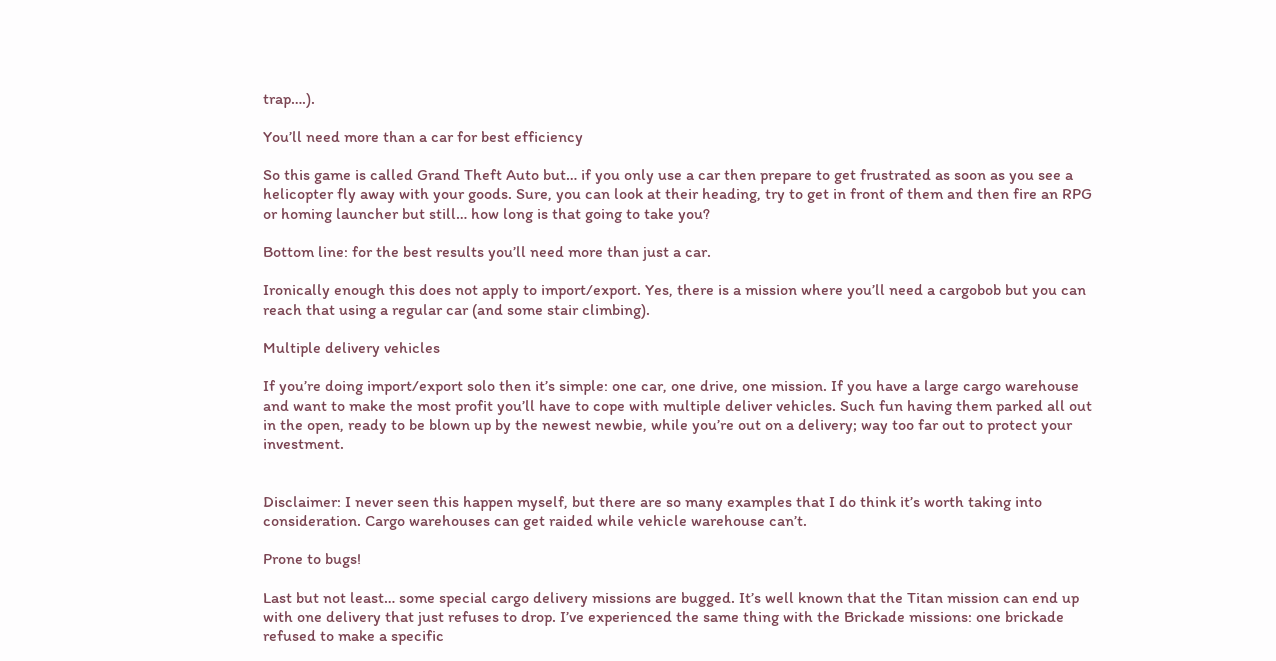trap….).

You’ll need more than a car for best efficiency

So this game is called Grand Theft Auto but… if you only use a car then prepare to get frustrated as soon as you see a helicopter fly away with your goods. Sure, you can look at their heading, try to get in front of them and then fire an RPG or homing launcher but still… how long is that going to take you?

Bottom line: for the best results you’ll need more than just a car.

Ironically enough this does not apply to import/export. Yes, there is a mission where you’ll need a cargobob but you can reach that using a regular car (and some stair climbing).

Multiple delivery vehicles

If you’re doing import/export solo then it’s simple: one car, one drive, one mission. If you have a large cargo warehouse and want to make the most profit you’ll have to cope with multiple deliver vehicles. Such fun having them parked all out in the open, ready to be blown up by the newest newbie, while you’re out on a delivery; way too far out to protect your investment.


Disclaimer: I never seen this happen myself, but there are so many examples that I do think it’s worth taking into consideration. Cargo warehouses can get raided while vehicle warehouse can’t.

Prone to bugs!

Last but not least… some special cargo delivery missions are bugged. It’s well known that the Titan mission can end up with one delivery that just refuses to drop. I’ve experienced the same thing with the Brickade missions: one brickade refused to make a specific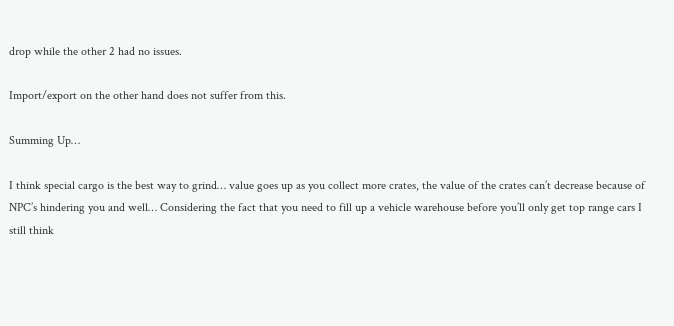drop while the other 2 had no issues.

Import/export on the other hand does not suffer from this.

Summing Up…

I think special cargo is the best way to grind… value goes up as you collect more crates, the value of the crates can’t decrease because of NPC’s hindering you and well… Considering the fact that you need to fill up a vehicle warehouse before you’ll only get top range cars I still think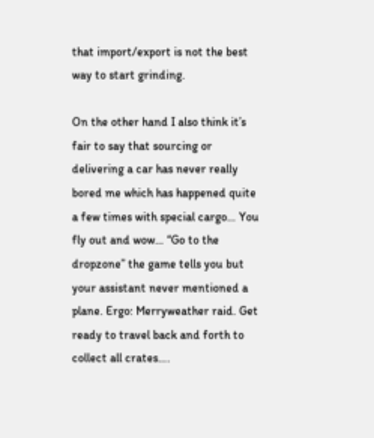that import/export is not the best way to start grinding.

On the other hand I also think it’s fair to say that sourcing or delivering a car has never really bored me which has happened quite a few times with special cargo… You fly out and wow… “Go to the dropzone” the game tells you but your assistant never mentioned a plane. Ergo: Merryweather raid. Get ready to travel back and forth to collect all crates….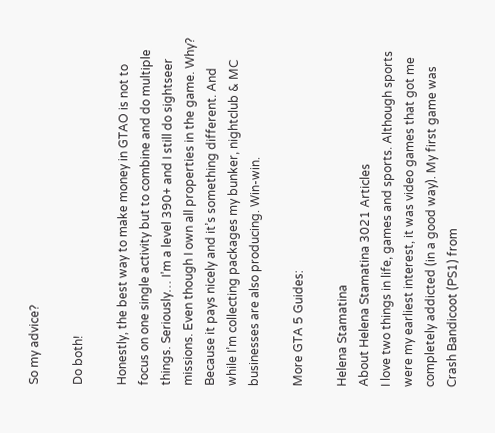So my advice?

Do both!

Honestly, the best way to make money in GTAO is not to focus on one single activity but to combine and do multiple things. Seriously… I’m a level 390+ and I still do sightseer missions. Even though I own all properties in the game. Why? Because it pays nicely and it’s something different. And while I’m collecting packages my bunker, nightclub & MC businesses are also producing. Win-win.

More GTA 5 Guides:

Helena Stamatina
About Helena Stamatina 3021 Articles
I love two things in life, games and sports. Although sports were my earliest interest, it was video games that got me completely addicted (in a good way). My first game was Crash Bandicoot (PS1) from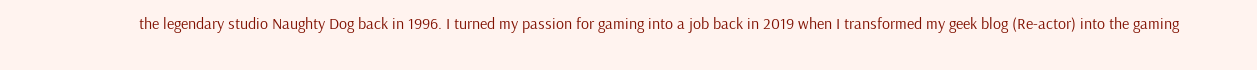the legendary studio Naughty Dog back in 1996. I turned my passion for gaming into a job back in 2019 when I transformed my geek blog (Re-actor) into the gaming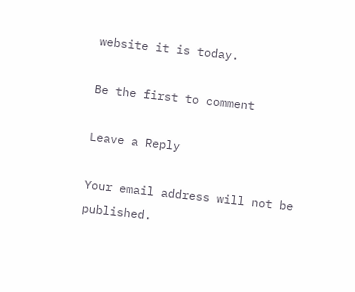website it is today.

Be the first to comment

Leave a Reply

Your email address will not be published.